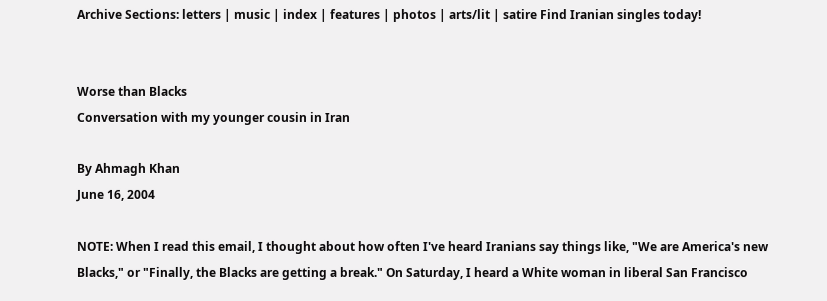Archive Sections: letters | music | index | features | photos | arts/lit | satire Find Iranian singles today!


Worse than Blacks
Conversation with my younger cousin in Iran

By Ahmagh Khan
June 16, 2004

NOTE: When I read this email, I thought about how often I've heard Iranians say things like, "We are America's new Blacks," or "Finally, the Blacks are getting a break." On Saturday, I heard a White woman in liberal San Francisco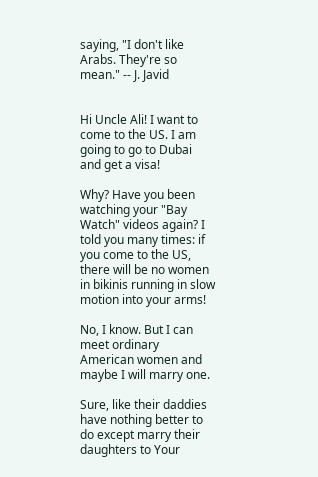saying, "I don't like Arabs. They're so mean." -- J. Javid


Hi Uncle Ali! I want to come to the US. I am going to go to Dubai and get a visa!

Why? Have you been watching your "Bay Watch" videos again? I told you many times: if you come to the US, there will be no women in bikinis running in slow motion into your arms!

No, I know. But I can meet ordinary American women and maybe I will marry one.

Sure, like their daddies have nothing better to do except marry their daughters to Your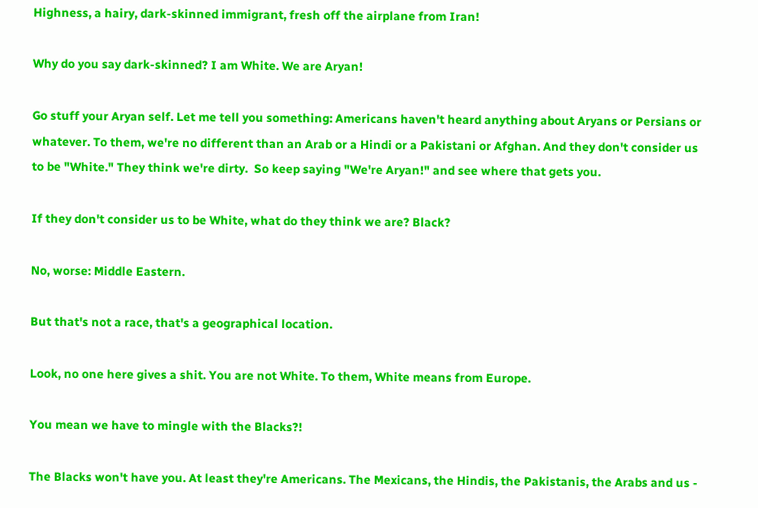Highness, a hairy, dark-skinned immigrant, fresh off the airplane from Iran!

Why do you say dark-skinned? I am White. We are Aryan!

Go stuff your Aryan self. Let me tell you something: Americans haven't heard anything about Aryans or Persians or whatever. To them, we're no different than an Arab or a Hindi or a Pakistani or Afghan. And they don't consider us to be "White." They think we're dirty.  So keep saying "We're Aryan!" and see where that gets you.

If they don't consider us to be White, what do they think we are? Black?

No, worse: Middle Eastern.

But that's not a race, that's a geographical location.

Look, no one here gives a shit. You are not White. To them, White means from Europe.

You mean we have to mingle with the Blacks?!

The Blacks won't have you. At least they're Americans. The Mexicans, the Hindis, the Pakistanis, the Arabs and us -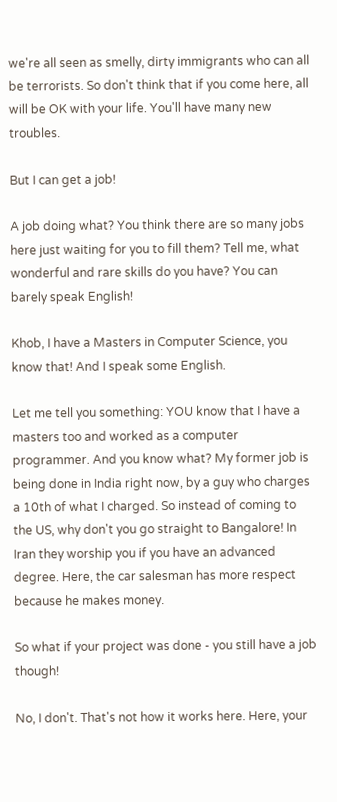we're all seen as smelly, dirty immigrants who can all be terrorists. So don't think that if you come here, all will be OK with your life. You'll have many new troubles.

But I can get a job!

A job doing what? You think there are so many jobs here just waiting for you to fill them? Tell me, what wonderful and rare skills do you have? You can barely speak English!

Khob, I have a Masters in Computer Science, you know that! And I speak some English.

Let me tell you something: YOU know that I have a masters too and worked as a computer programmer. And you know what? My former job is being done in India right now, by a guy who charges a 10th of what I charged. So instead of coming to the US, why don't you go straight to Bangalore! In Iran they worship you if you have an advanced degree. Here, the car salesman has more respect because he makes money.

So what if your project was done - you still have a job though!

No, I don't. That's not how it works here. Here, your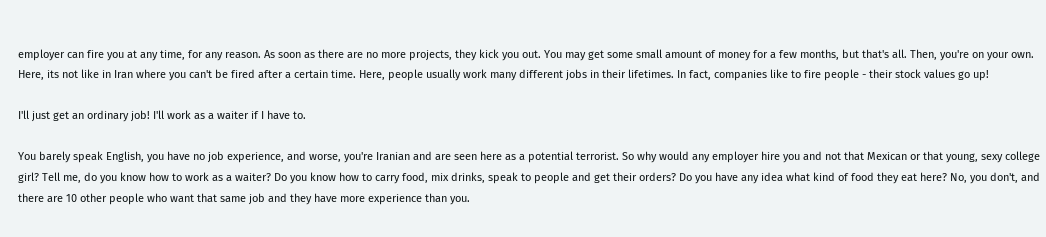employer can fire you at any time, for any reason. As soon as there are no more projects, they kick you out. You may get some small amount of money for a few months, but that's all. Then, you're on your own. Here, its not like in Iran where you can't be fired after a certain time. Here, people usually work many different jobs in their lifetimes. In fact, companies like to fire people - their stock values go up!

I'll just get an ordinary job! I'll work as a waiter if I have to.

You barely speak English, you have no job experience, and worse, you're Iranian and are seen here as a potential terrorist. So why would any employer hire you and not that Mexican or that young, sexy college girl? Tell me, do you know how to work as a waiter? Do you know how to carry food, mix drinks, speak to people and get their orders? Do you have any idea what kind of food they eat here? No, you don't, and there are 10 other people who want that same job and they have more experience than you.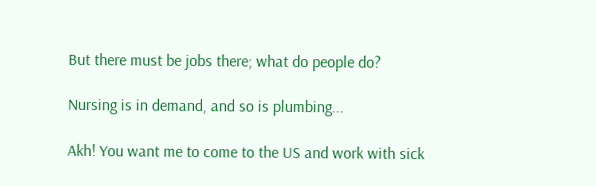But there must be jobs there; what do people do?

Nursing is in demand, and so is plumbing...

Akh! You want me to come to the US and work with sick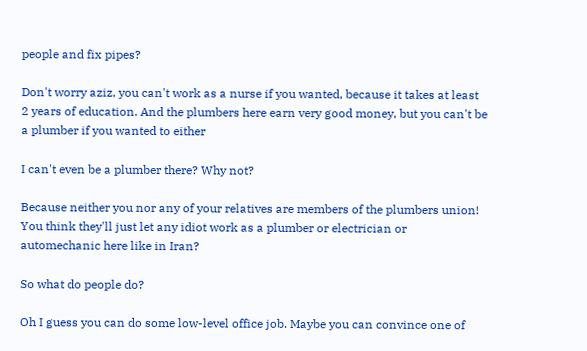people and fix pipes?

Don't worry aziz, you can't work as a nurse if you wanted, because it takes at least 2 years of education. And the plumbers here earn very good money, but you can't be a plumber if you wanted to either

I can't even be a plumber there? Why not?

Because neither you nor any of your relatives are members of the plumbers union! You think they'll just let any idiot work as a plumber or electrician or automechanic here like in Iran?

So what do people do?

Oh I guess you can do some low-level office job. Maybe you can convince one of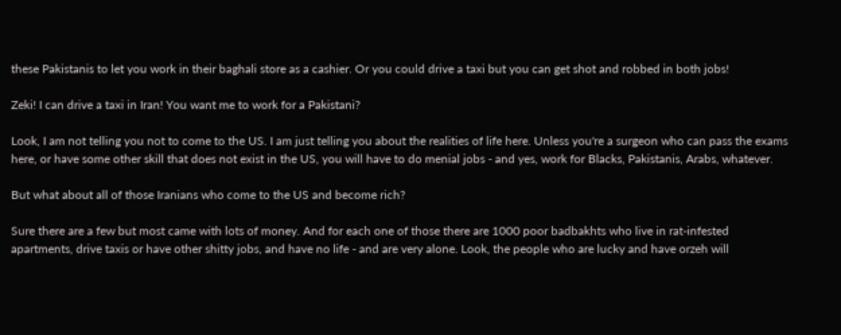these Pakistanis to let you work in their baghali store as a cashier. Or you could drive a taxi but you can get shot and robbed in both jobs!

Zeki! I can drive a taxi in Iran! You want me to work for a Pakistani?

Look, I am not telling you not to come to the US. I am just telling you about the realities of life here. Unless you're a surgeon who can pass the exams here, or have some other skill that does not exist in the US, you will have to do menial jobs - and yes, work for Blacks, Pakistanis, Arabs, whatever.

But what about all of those Iranians who come to the US and become rich?

Sure there are a few but most came with lots of money. And for each one of those there are 1000 poor badbakhts who live in rat-infested apartments, drive taxis or have other shitty jobs, and have no life - and are very alone. Look, the people who are lucky and have orzeh will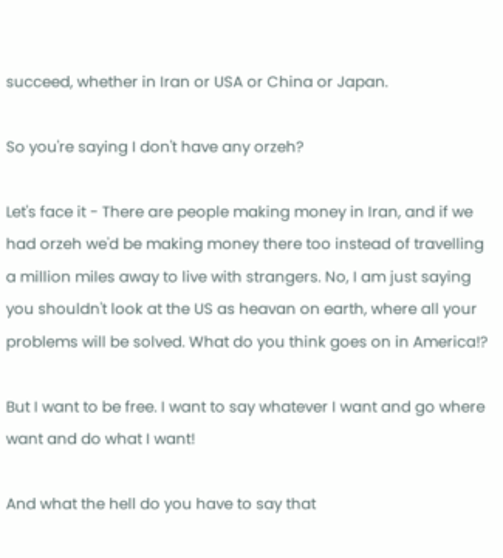succeed, whether in Iran or USA or China or Japan.

So you're saying I don't have any orzeh?

Let's face it - There are people making money in Iran, and if we had orzeh we'd be making money there too instead of travelling a million miles away to live with strangers. No, I am just saying you shouldn't look at the US as heavan on earth, where all your problems will be solved. What do you think goes on in America!?

But I want to be free. I want to say whatever I want and go where want and do what I want!

And what the hell do you have to say that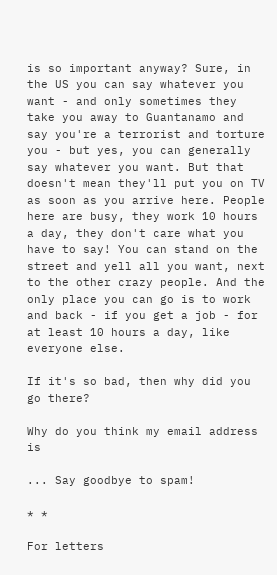is so important anyway? Sure, in the US you can say whatever you want - and only sometimes they take you away to Guantanamo and say you're a terrorist and torture you - but yes, you can generally say whatever you want. But that doesn't mean they'll put you on TV as soon as you arrive here. People here are busy, they work 10 hours a day, they don't care what you have to say! You can stand on the street and yell all you want, next to the other crazy people. And the only place you can go is to work and back - if you get a job - for at least 10 hours a day, like everyone else.

If it's so bad, then why did you go there?

Why do you think my email address is

... Say goodbye to spam!

* *

For letters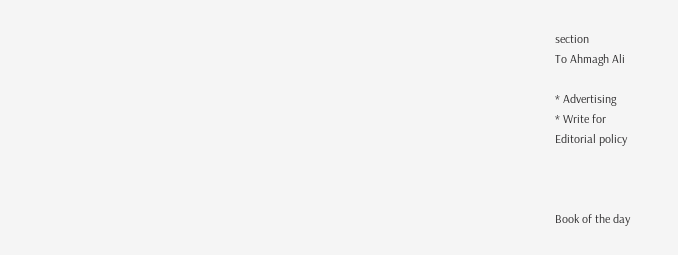section
To Ahmagh Ali

* Advertising
* Write for
Editorial policy



Book of the day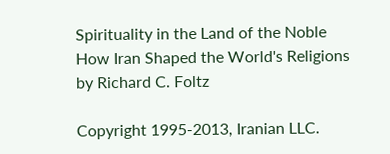Spirituality in the Land of the Noble
How Iran Shaped the World's Religions
by Richard C. Foltz

Copyright 1995-2013, Iranian LLC.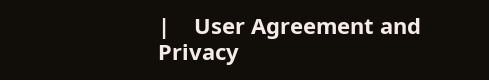|    User Agreement and Privacy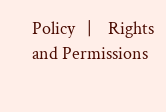Policy   |    Rights and Permissions